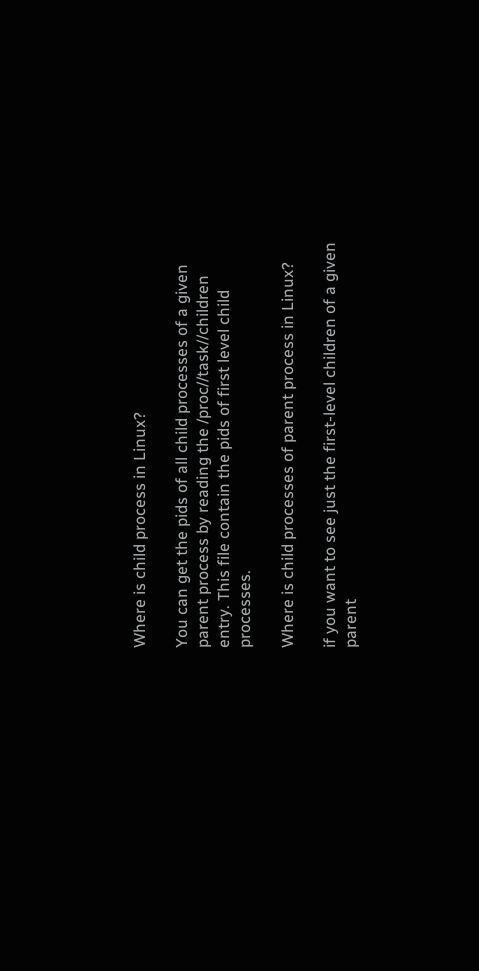Where is child process in Linux?

You can get the pids of all child processes of a given parent process by reading the /proc//task//children entry. This file contain the pids of first level child processes.

Where is child processes of parent process in Linux?

if you want to see just the first-level children of a given parent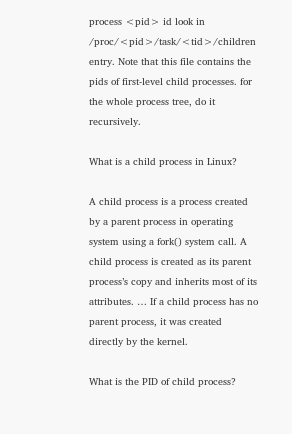process <pid> id look in /proc/<pid>/task/<tid>/children entry. Note that this file contains the pids of first-level child processes. for the whole process tree, do it recursively.

What is a child process in Linux?

A child process is a process created by a parent process in operating system using a fork() system call. A child process is created as its parent process’s copy and inherits most of its attributes. … If a child process has no parent process, it was created directly by the kernel.

What is the PID of child process?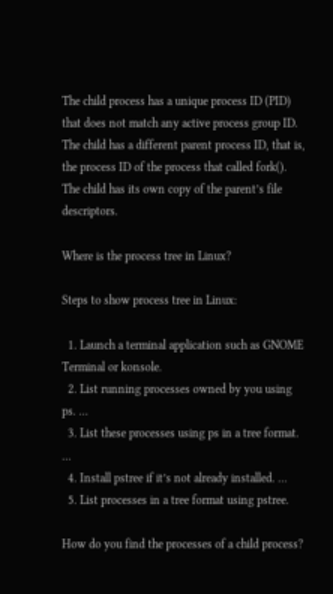The child process has a unique process ID (PID) that does not match any active process group ID. The child has a different parent process ID, that is, the process ID of the process that called fork(). The child has its own copy of the parent’s file descriptors.

Where is the process tree in Linux?

Steps to show process tree in Linux:

  1. Launch a terminal application such as GNOME Terminal or konsole.
  2. List running processes owned by you using ps. …
  3. List these processes using ps in a tree format. …
  4. Install pstree if it’s not already installed. …
  5. List processes in a tree format using pstree.

How do you find the processes of a child process?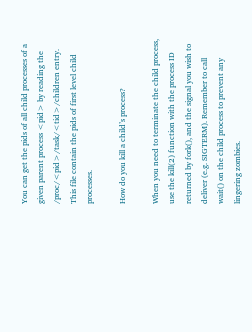You can get the pids of all child processes of a given parent process <pid> by reading the /proc/<pid>/task/<tid>/children entry. This file contain the pids of first level child processes.

How do you kill a child’s process?

When you need to terminate the child process, use the kill(2) function with the process ID returned by fork(), and the signal you wish to deliver (e.g. SIGTERM). Remember to call wait() on the child process to prevent any lingering zombies.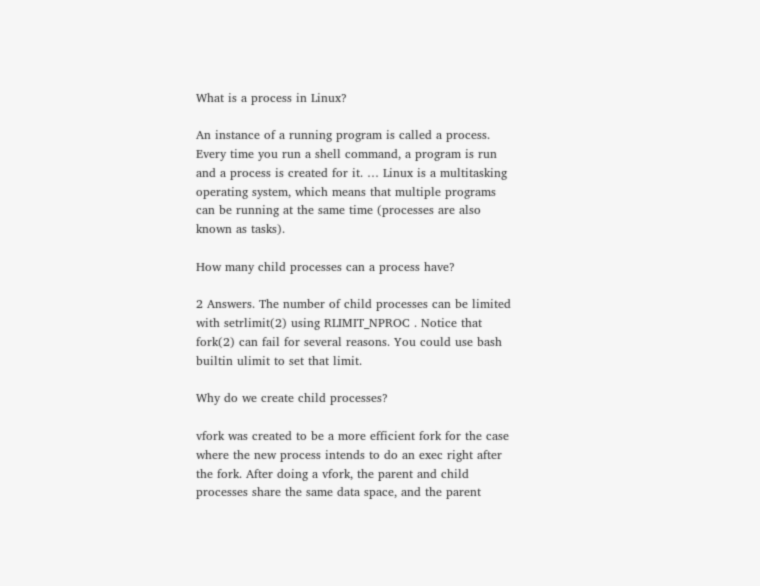What is a process in Linux?

An instance of a running program is called a process. Every time you run a shell command, a program is run and a process is created for it. … Linux is a multitasking operating system, which means that multiple programs can be running at the same time (processes are also known as tasks).

How many child processes can a process have?

2 Answers. The number of child processes can be limited with setrlimit(2) using RLIMIT_NPROC . Notice that fork(2) can fail for several reasons. You could use bash builtin ulimit to set that limit.

Why do we create child processes?

vfork was created to be a more efficient fork for the case where the new process intends to do an exec right after the fork. After doing a vfork, the parent and child processes share the same data space, and the parent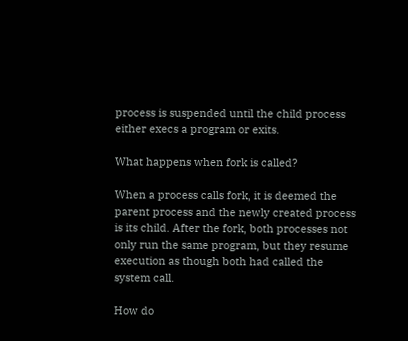process is suspended until the child process either execs a program or exits.

What happens when fork is called?

When a process calls fork, it is deemed the parent process and the newly created process is its child. After the fork, both processes not only run the same program, but they resume execution as though both had called the system call.

How do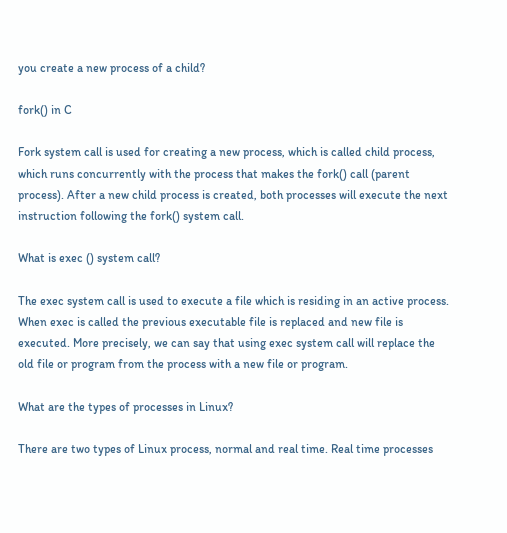you create a new process of a child?

fork() in C

Fork system call is used for creating a new process, which is called child process, which runs concurrently with the process that makes the fork() call (parent process). After a new child process is created, both processes will execute the next instruction following the fork() system call.

What is exec () system call?

The exec system call is used to execute a file which is residing in an active process. When exec is called the previous executable file is replaced and new file is executed. More precisely, we can say that using exec system call will replace the old file or program from the process with a new file or program.

What are the types of processes in Linux?

There are two types of Linux process, normal and real time. Real time processes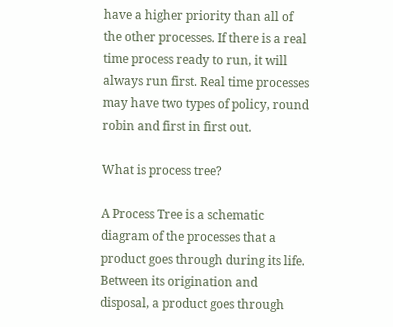have a higher priority than all of the other processes. If there is a real time process ready to run, it will always run first. Real time processes may have two types of policy, round robin and first in first out.

What is process tree?

A Process Tree is a schematic diagram of the processes that a product goes through during its life. Between its origination and disposal, a product goes through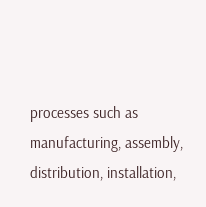processes such as manufacturing, assembly, distribution, installation,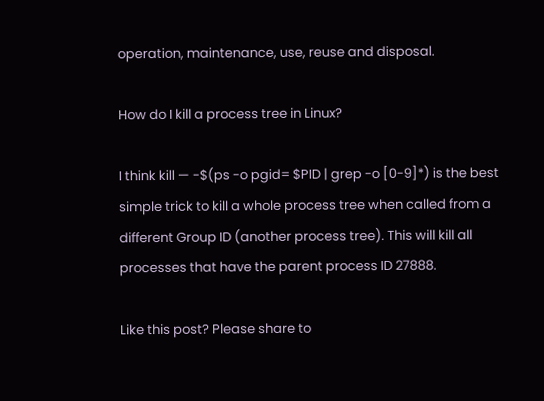operation, maintenance, use, reuse and disposal.

How do I kill a process tree in Linux?

I think kill — -$(ps -o pgid= $PID | grep -o [0-9]*) is the best simple trick to kill a whole process tree when called from a different Group ID (another process tree). This will kill all processes that have the parent process ID 27888.

Like this post? Please share to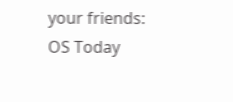your friends:
OS Today